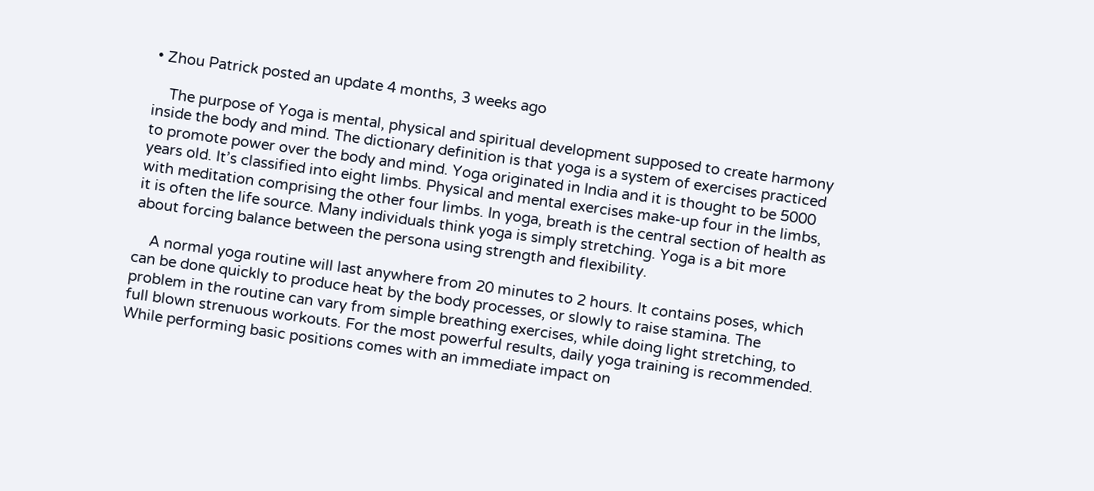• Zhou Patrick posted an update 4 months, 3 weeks ago

    The purpose of Yoga is mental, physical and spiritual development supposed to create harmony inside the body and mind. The dictionary definition is that yoga is a system of exercises practiced to promote power over the body and mind. Yoga originated in India and it is thought to be 5000 years old. It’s classified into eight limbs. Physical and mental exercises make-up four in the limbs, with meditation comprising the other four limbs. In yoga, breath is the central section of health as it is often the life source. Many individuals think yoga is simply stretching. Yoga is a bit more about forcing balance between the persona using strength and flexibility.

    A normal yoga routine will last anywhere from 20 minutes to 2 hours. It contains poses, which can be done quickly to produce heat by the body processes, or slowly to raise stamina. The problem in the routine can vary from simple breathing exercises, while doing light stretching, to full blown strenuous workouts. For the most powerful results, daily yoga training is recommended. While performing basic positions comes with an immediate impact on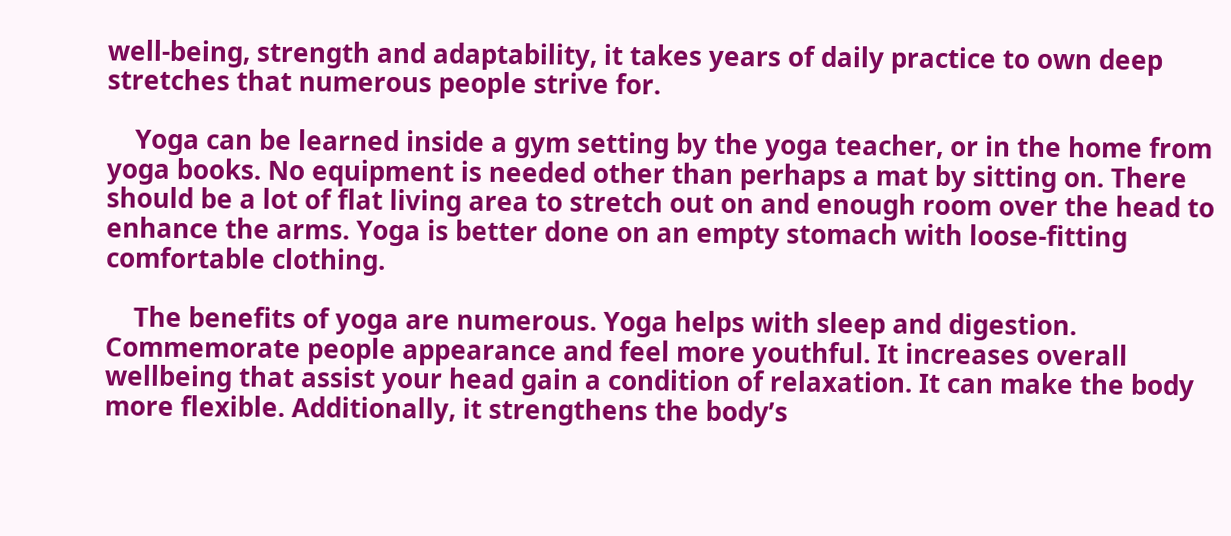well-being, strength and adaptability, it takes years of daily practice to own deep stretches that numerous people strive for.

    Yoga can be learned inside a gym setting by the yoga teacher, or in the home from yoga books. No equipment is needed other than perhaps a mat by sitting on. There should be a lot of flat living area to stretch out on and enough room over the head to enhance the arms. Yoga is better done on an empty stomach with loose-fitting comfortable clothing.

    The benefits of yoga are numerous. Yoga helps with sleep and digestion. Commemorate people appearance and feel more youthful. It increases overall wellbeing that assist your head gain a condition of relaxation. It can make the body more flexible. Additionally, it strengthens the body’s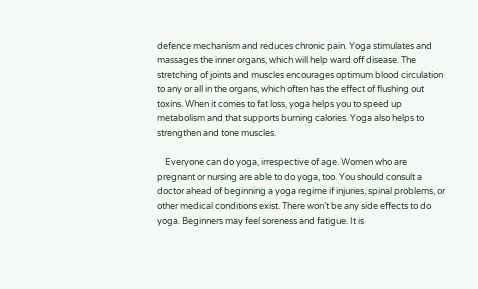defence mechanism and reduces chronic pain. Yoga stimulates and massages the inner organs, which will help ward off disease. The stretching of joints and muscles encourages optimum blood circulation to any or all in the organs, which often has the effect of flushing out toxins. When it comes to fat loss, yoga helps you to speed up metabolism and that supports burning calories. Yoga also helps to strengthen and tone muscles.

    Everyone can do yoga, irrespective of age. Women who are pregnant or nursing are able to do yoga, too. You should consult a doctor ahead of beginning a yoga regime if injuries, spinal problems, or other medical conditions exist. There won’t be any side effects to do yoga. Beginners may feel soreness and fatigue. It is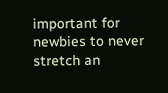important for newbies to never stretch an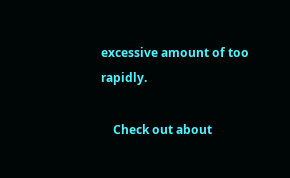excessive amount of too rapidly.

    Check out about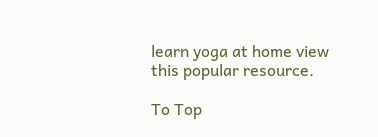learn yoga at home view this popular resource.

To Top